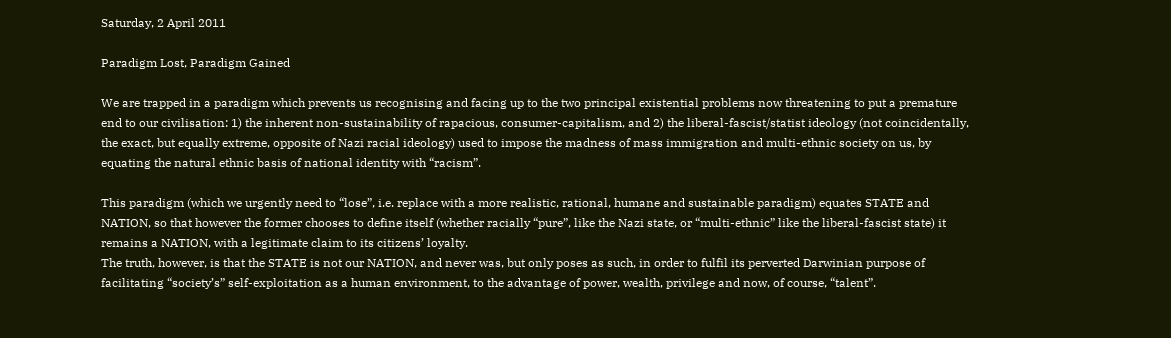Saturday, 2 April 2011

Paradigm Lost, Paradigm Gained

We are trapped in a paradigm which prevents us recognising and facing up to the two principal existential problems now threatening to put a premature end to our civilisation: 1) the inherent non-sustainability of rapacious, consumer-capitalism, and 2) the liberal-fascist/statist ideology (not coincidentally, the exact, but equally extreme, opposite of Nazi racial ideology) used to impose the madness of mass immigration and multi-ethnic society on us, by equating the natural ethnic basis of national identity with “racism”.

This paradigm (which we urgently need to “lose”, i.e. replace with a more realistic, rational, humane and sustainable paradigm) equates STATE and NATION, so that however the former chooses to define itself (whether racially “pure”, like the Nazi state, or “multi-ethnic” like the liberal-fascist state) it remains a NATION, with a legitimate claim to its citizens’ loyalty.
The truth, however, is that the STATE is not our NATION, and never was, but only poses as such, in order to fulfil its perverted Darwinian purpose of facilitating “society’s” self-exploitation as a human environment, to the advantage of power, wealth, privilege and now, of course, “talent”.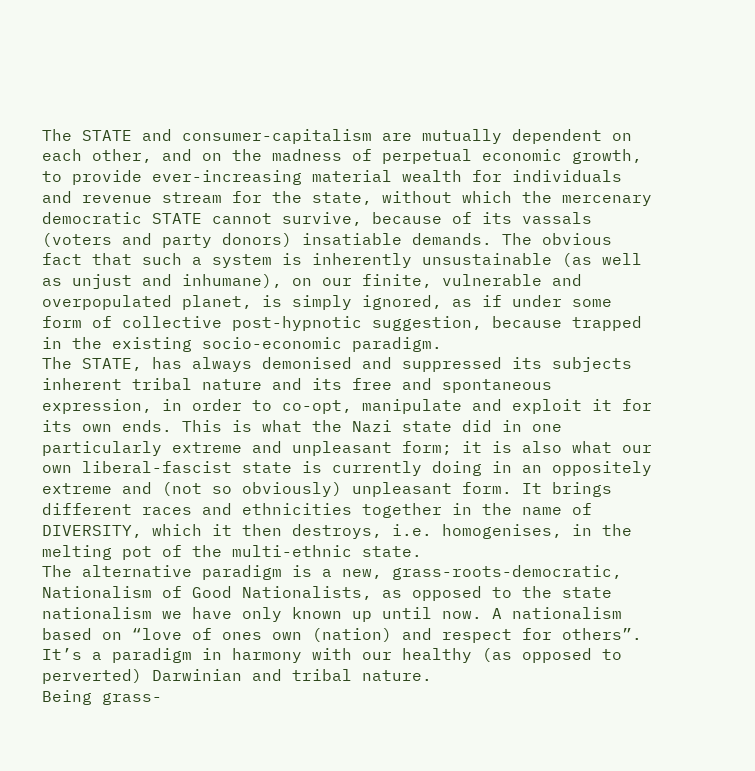The STATE and consumer-capitalism are mutually dependent on each other, and on the madness of perpetual economic growth, to provide ever-increasing material wealth for individuals and revenue stream for the state, without which the mercenary democratic STATE cannot survive, because of its vassals (voters and party donors) insatiable demands. The obvious fact that such a system is inherently unsustainable (as well as unjust and inhumane), on our finite, vulnerable and overpopulated planet, is simply ignored, as if under some form of collective post-hypnotic suggestion, because trapped in the existing socio-economic paradigm.
The STATE, has always demonised and suppressed its subjects inherent tribal nature and its free and spontaneous expression, in order to co-opt, manipulate and exploit it for its own ends. This is what the Nazi state did in one particularly extreme and unpleasant form; it is also what our own liberal-fascist state is currently doing in an oppositely extreme and (not so obviously) unpleasant form. It brings different races and ethnicities together in the name of DIVERSITY, which it then destroys, i.e. homogenises, in the melting pot of the multi-ethnic state.
The alternative paradigm is a new, grass-roots-democratic, Nationalism of Good Nationalists, as opposed to the state nationalism we have only known up until now. A nationalism based on “love of ones own (nation) and respect for others”. It’s a paradigm in harmony with our healthy (as opposed to perverted) Darwinian and tribal nature.
Being grass-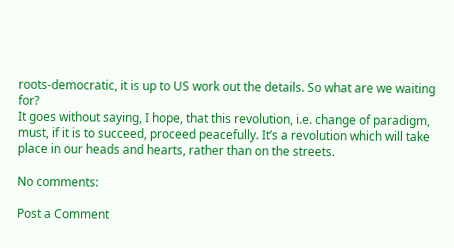roots-democratic, it is up to US work out the details. So what are we waiting for?
It goes without saying, I hope, that this revolution, i.e. change of paradigm, must, if it is to succeed, proceed peacefully. It’s a revolution which will take place in our heads and hearts, rather than on the streets.

No comments:

Post a Comment